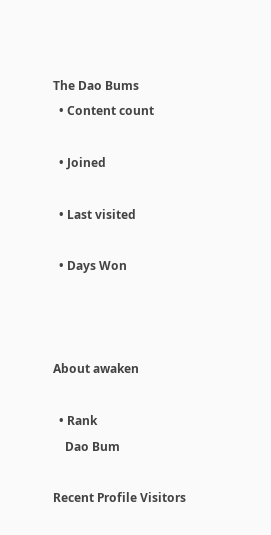The Dao Bums
  • Content count

  • Joined

  • Last visited

  • Days Won



About awaken

  • Rank
    Dao Bum

Recent Profile Visitors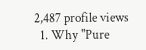2,487 profile views
  1. Why "Pure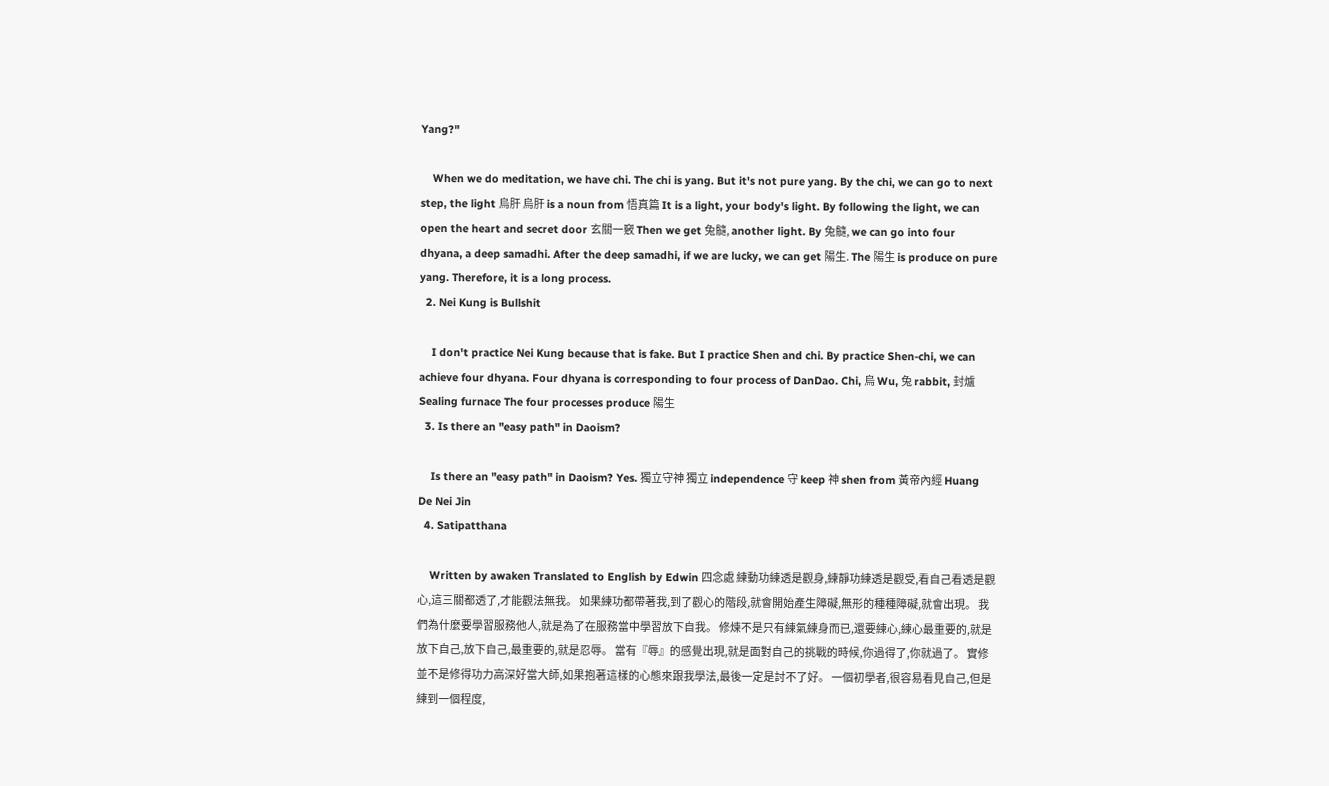Yang?"

    When we do meditation, we have chi. The chi is yang. But it's not pure yang. By the chi, we can go to next step, the light 烏肝 烏肝 is a noun from 悟真篇 It is a light, your body's light. By following the light, we can open the heart and secret door 玄關一竅 Then we get 兔髓, another light. By 兔髓, we can go into four dhyana, a deep samadhi. After the deep samadhi, if we are lucky, we can get 陽生. The 陽生 is produce on pure yang. Therefore, it is a long process.
  2. Nei Kung is Bullshit

    I don't practice Nei Kung because that is fake. But I practice Shen and chi. By practice Shen-chi, we can achieve four dhyana. Four dhyana is corresponding to four process of DanDao. Chi, 烏 Wu, 兔 rabbit, 封爐 Sealing furnace The four processes produce 陽生
  3. Is there an "easy path" in Daoism?

    Is there an "easy path" in Daoism? Yes. 獨立守神 獨立 independence 守 keep 神 shen from 黃帝內經 Huang De Nei Jin
  4. Satipatthana

    Written by awaken Translated to English by Edwin 四念處 練動功練透是觀身,練靜功練透是觀受,看自己看透是觀心,這三關都透了,才能觀法無我。 如果練功都帶著我,到了觀心的階段,就會開始產生障礙,無形的種種障礙,就會出現。 我們為什麼要學習服務他人,就是為了在服務當中學習放下自我。 修煉不是只有練氣練身而已,還要練心,練心最重要的,就是放下自己,放下自己,最重要的,就是忍辱。 當有『辱』的感覺出現,就是面對自己的挑戰的時候,你過得了,你就過了。 實修並不是修得功力高深好當大師,如果抱著這樣的心態來跟我學法,最後一定是討不了好。 一個初學者,很容易看見自己,但是練到一個程度,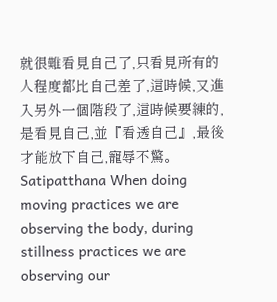就很難看見自己了,只看見所有的人程度都比自己差了,這時候,又進入另外一個階段了,這時候要練的,是看見自己,並『看透自己』,最後才能放下自己,寵辱不驚。 Satipatthana When doing moving practices we are observing the body, during stillness practices we are observing our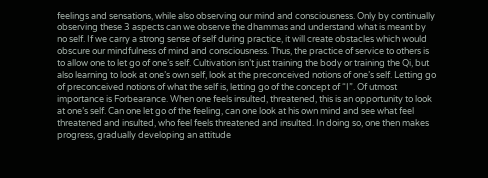feelings and sensations, while also observing our mind and consciousness. Only by continually observing these 3 aspects can we observe the dhammas and understand what is meant by no self. If we carry a strong sense of self during practice, it will create obstacles which would obscure our mindfulness of mind and consciousness. Thus, the practice of service to others is to allow one to let go of one’s self. Cultivation isn’t just training the body or training the Qi, but also learning to look at one’s own self, look at the preconceived notions of one’s self. Letting go of preconceived notions of what the self is, letting go of the concept of “I”. Of utmost importance is Forbearance. When one feels insulted, threatened, this is an opportunity to look at one’s self. Can one let go of the feeling, can one look at his own mind and see what feel threatened and insulted, who feel feels threatened and insulted. In doing so, one then makes progress, gradually developing an attitude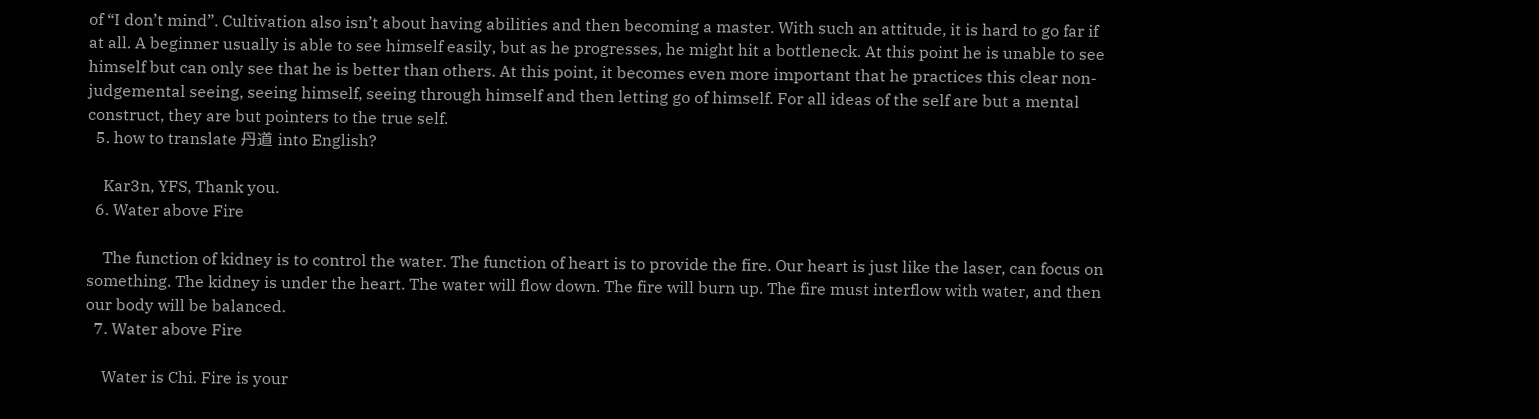of “I don’t mind”. Cultivation also isn’t about having abilities and then becoming a master. With such an attitude, it is hard to go far if at all. A beginner usually is able to see himself easily, but as he progresses, he might hit a bottleneck. At this point he is unable to see himself but can only see that he is better than others. At this point, it becomes even more important that he practices this clear non-judgemental seeing, seeing himself, seeing through himself and then letting go of himself. For all ideas of the self are but a mental construct, they are but pointers to the true self.
  5. how to translate 丹道 into English?

    Kar3n, YFS, Thank you.
  6. Water above Fire

    The function of kidney is to control the water. The function of heart is to provide the fire. Our heart is just like the laser, can focus on something. The kidney is under the heart. The water will flow down. The fire will burn up. The fire must interflow with water, and then our body will be balanced.
  7. Water above Fire

    Water is Chi. Fire is your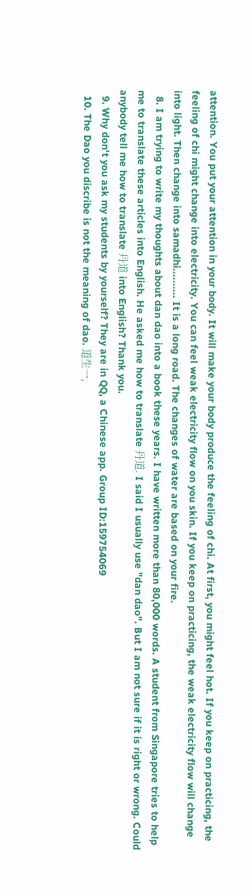attention. You put your attention in your body. It will make your body produce the feeling of chi. At first, you might feel hot. If you keep on practicing, the feeling of chi might change into electricity. You can feel weak electricity flow on you skin. If you keep on practicing, the weak electricity flow will change into light. Then change into samadhi.......... It is a long road. The changes of water are based on your fire.
  8. I am trying to write my thoughts about dan dao into a book these years. I have written more than 80,000 words. A student from Singapore tries to help me to translate these articles into English. He asked me how to translate 丹道. I said I usually use "dan dao". But I am not sure if it is right or wrong. Could anybody tell me how to translate 丹道 into English? Thank you.
  9. Why don't you ask my students by yourself? They are in QQ, a Chinese app. Group ID:159754069
  10. The Dao you discribe is not the meaning of dao. 道生一,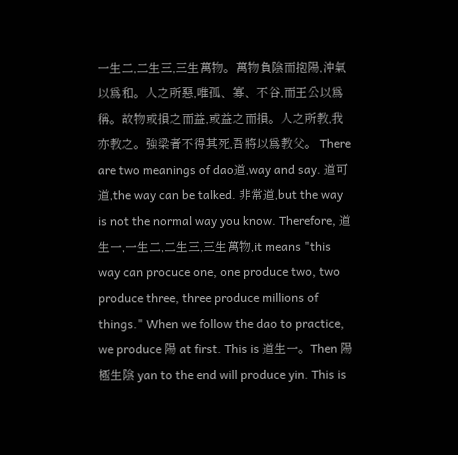一生二,二生三,三生萬物。萬物負陰而抱陽,沖氣以爲和。人之所惡,唯孤、寡、不谷,而王公以爲稱。故物或損之而益,或益之而損。人之所教,我亦教之。強梁者不得其死,吾將以爲教父。 There are two meanings of dao道,way and say. 道可道,the way can be talked. 非常道,but the way is not the normal way you know. Therefore, 道生一,一生二,二生三,三生萬物,it means "this way can procuce one, one produce two, two produce three, three produce millions of things." When we follow the dao to practice, we produce 陽 at first. This is 道生一。Then 陽極生陰 yan to the end will produce yin. This is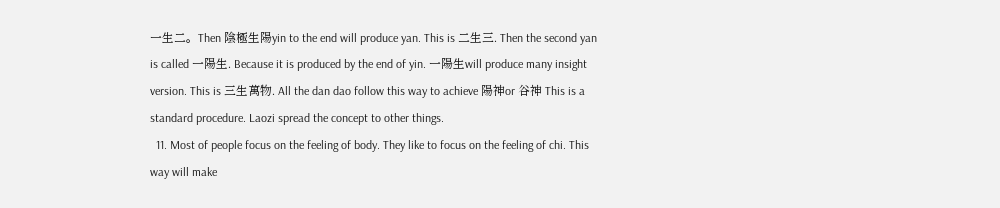一生二。Then 陰極生陽yin to the end will produce yan. This is 二生三. Then the second yan is called 一陽生. Because it is produced by the end of yin. 一陽生will produce many insight version. This is 三生萬物. All the dan dao follow this way to achieve 陽神or 谷神 This is a standard procedure. Laozi spread the concept to other things.
  11. Most of people focus on the feeling of body. They like to focus on the feeling of chi. This way will make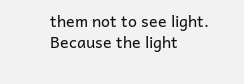them not to see light. Because the light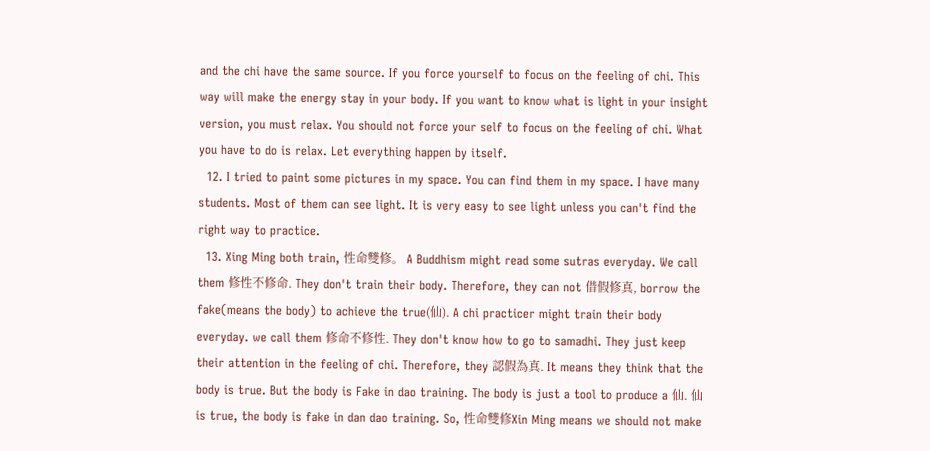and the chi have the same source. If you force yourself to focus on the feeling of chi. This way will make the energy stay in your body. If you want to know what is light in your insight version, you must relax. You should not force your self to focus on the feeling of chi. What you have to do is relax. Let everything happen by itself.
  12. I tried to paint some pictures in my space. You can find them in my space. I have many students. Most of them can see light. It is very easy to see light unless you can't find the right way to practice.
  13. Xing Ming both train, 性命雙修。 A Buddhism might read some sutras everyday. We call them 修性不修命. They don't train their body. Therefore, they can not 借假修真, borrow the fake(means the body) to achieve the true(仙). A chi practicer might train their body everyday. we call them 修命不修性. They don't know how to go to samadhi. They just keep their attention in the feeling of chi. Therefore, they 認假為真. It means they think that the body is true. But the body is Fake in dao training. The body is just a tool to produce a 仙. 仙 is true, the body is fake in dan dao training. So, 性命雙修Xin Ming means we should not make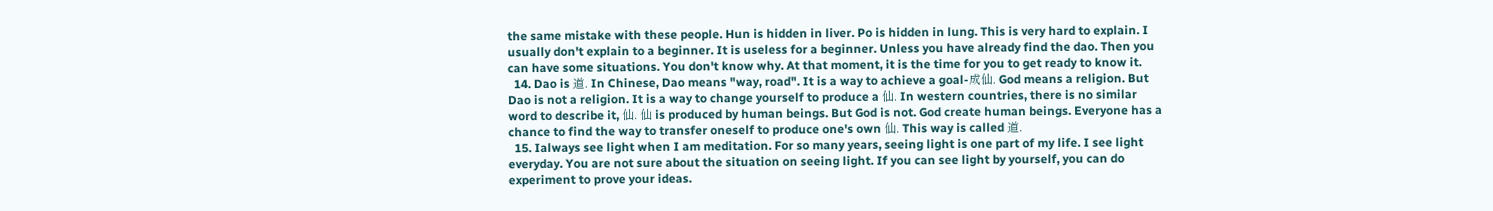the same mistake with these people. Hun is hidden in liver. Po is hidden in lung. This is very hard to explain. I usually don't explain to a beginner. It is useless for a beginner. Unless you have already find the dao. Then you can have some situations. You don't know why. At that moment, it is the time for you to get ready to know it.
  14. Dao is 道. In Chinese, Dao means "way, road". It is a way to achieve a goal-成仙. God means a religion. But Dao is not a religion. It is a way to change yourself to produce a 仙. In western countries, there is no similar word to describe it, 仙. 仙 is produced by human beings. But God is not. God create human beings. Everyone has a chance to find the way to transfer oneself to produce one's own 仙. This way is called 道.
  15. Ialways see light when I am meditation. For so many years, seeing light is one part of my life. I see light everyday. You are not sure about the situation on seeing light. If you can see light by yourself, you can do experiment to prove your ideas.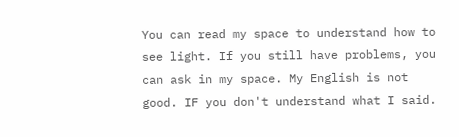You can read my space to understand how to see light. If you still have problems, you can ask in my space. My English is not good. IF you don't understand what I said.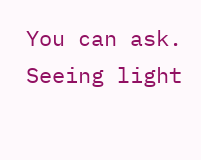You can ask. Seeing light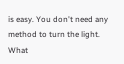is easy. You don't need any method to turn the light. What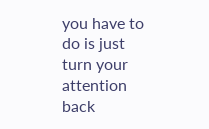you have to do is just turn your attention back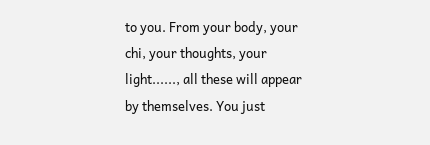to you. From your body, your chi, your thoughts, your light......, all these will appear by themselves. You just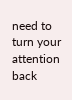need to turn your attention back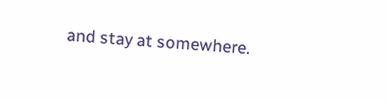and stay at somewhere.